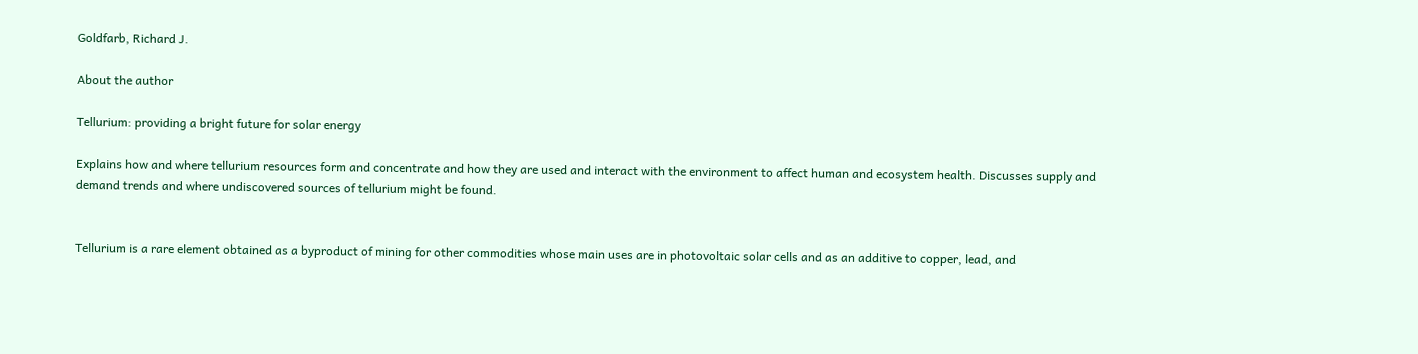Goldfarb, Richard J.

About the author

Tellurium: providing a bright future for solar energy

Explains how and where tellurium resources form and concentrate and how they are used and interact with the environment to affect human and ecosystem health. Discusses supply and demand trends and where undiscovered sources of tellurium might be found.


Tellurium is a rare element obtained as a byproduct of mining for other commodities whose main uses are in photovoltaic solar cells and as an additive to copper, lead, and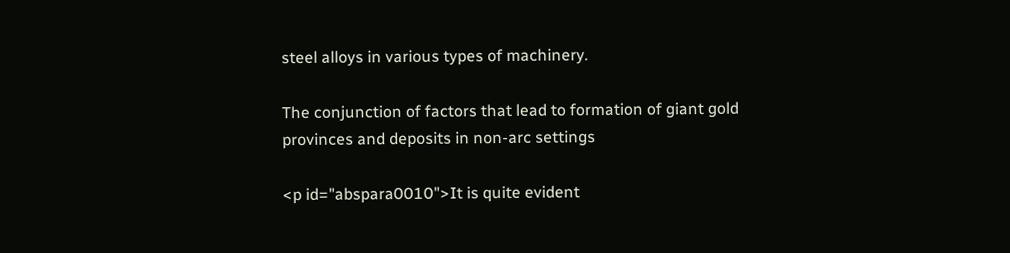steel alloys in various types of machinery.

The conjunction of factors that lead to formation of giant gold provinces and deposits in non-arc settings

<p id="abspara0010">It is quite evident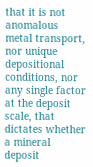that it is not anomalous metal transport, nor unique depositional conditions, nor any single factor at the deposit scale, that dictates whether a mineral deposit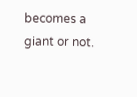becomes a giant or not.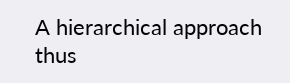A hierarchical approach thus